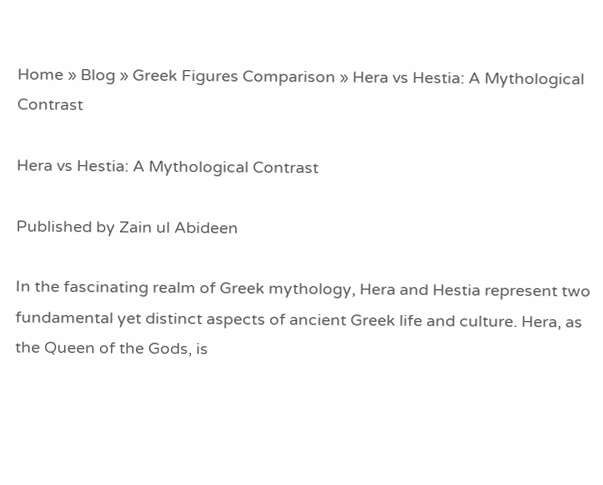Home » Blog » Greek Figures Comparison » Hera vs Hestia: A Mythological Contrast

Hera vs Hestia: A Mythological Contrast

Published by Zain ul Abideen

In the fascinating realm of Greek mythology, Hera and Hestia represent two fundamental yet distinct aspects of ancient Greek life and culture. Hera, as the Queen of the Gods, is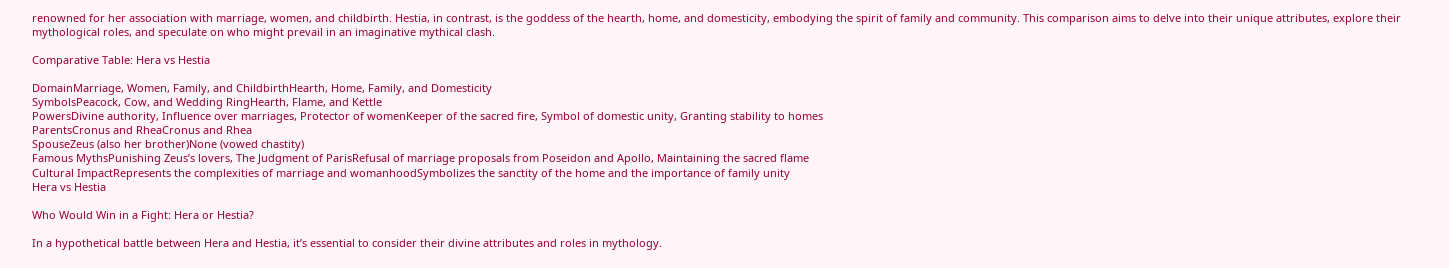renowned for her association with marriage, women, and childbirth. Hestia, in contrast, is the goddess of the hearth, home, and domesticity, embodying the spirit of family and community. This comparison aims to delve into their unique attributes, explore their mythological roles, and speculate on who might prevail in an imaginative mythical clash.

Comparative Table: Hera vs Hestia

DomainMarriage, Women, Family, and ChildbirthHearth, Home, Family, and Domesticity
SymbolsPeacock, Cow, and Wedding RingHearth, Flame, and Kettle
PowersDivine authority, Influence over marriages, Protector of womenKeeper of the sacred fire, Symbol of domestic unity, Granting stability to homes
ParentsCronus and RheaCronus and Rhea
SpouseZeus (also her brother)None (vowed chastity)
Famous MythsPunishing Zeus’s lovers, The Judgment of ParisRefusal of marriage proposals from Poseidon and Apollo, Maintaining the sacred flame
Cultural ImpactRepresents the complexities of marriage and womanhoodSymbolizes the sanctity of the home and the importance of family unity
Hera vs Hestia

Who Would Win in a Fight: Hera or Hestia?

In a hypothetical battle between Hera and Hestia, it’s essential to consider their divine attributes and roles in mythology.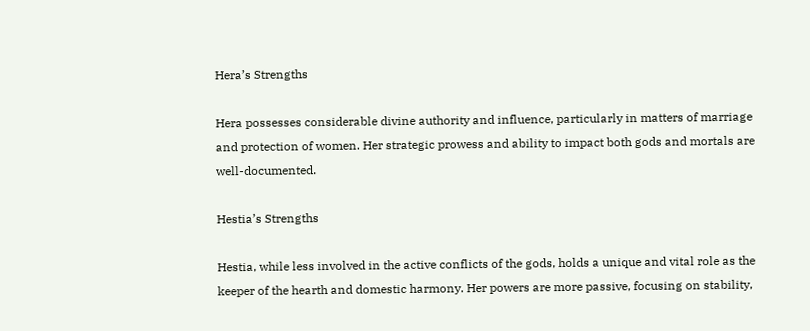Hera’s Strengths

Hera possesses considerable divine authority and influence, particularly in matters of marriage and protection of women. Her strategic prowess and ability to impact both gods and mortals are well-documented.

Hestia’s Strengths

Hestia, while less involved in the active conflicts of the gods, holds a unique and vital role as the keeper of the hearth and domestic harmony. Her powers are more passive, focusing on stability,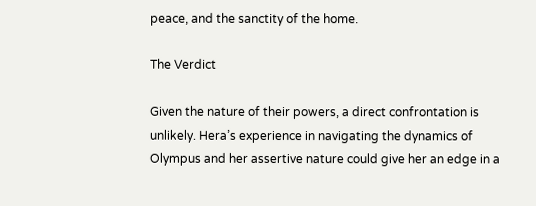peace, and the sanctity of the home.

The Verdict

Given the nature of their powers, a direct confrontation is unlikely. Hera’s experience in navigating the dynamics of Olympus and her assertive nature could give her an edge in a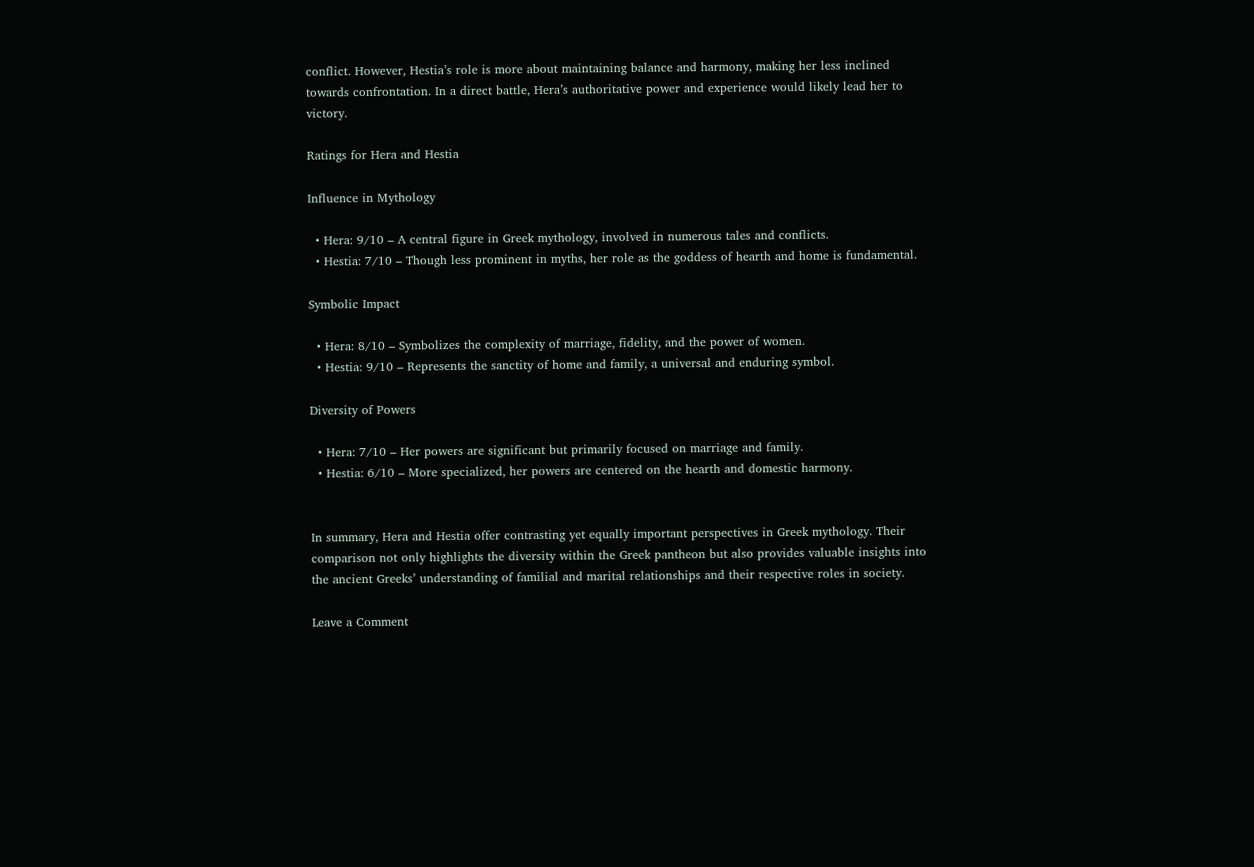conflict. However, Hestia’s role is more about maintaining balance and harmony, making her less inclined towards confrontation. In a direct battle, Hera’s authoritative power and experience would likely lead her to victory.

Ratings for Hera and Hestia

Influence in Mythology

  • Hera: 9/10 – A central figure in Greek mythology, involved in numerous tales and conflicts.
  • Hestia: 7/10 – Though less prominent in myths, her role as the goddess of hearth and home is fundamental.

Symbolic Impact

  • Hera: 8/10 – Symbolizes the complexity of marriage, fidelity, and the power of women.
  • Hestia: 9/10 – Represents the sanctity of home and family, a universal and enduring symbol.

Diversity of Powers

  • Hera: 7/10 – Her powers are significant but primarily focused on marriage and family.
  • Hestia: 6/10 – More specialized, her powers are centered on the hearth and domestic harmony.


In summary, Hera and Hestia offer contrasting yet equally important perspectives in Greek mythology. Their comparison not only highlights the diversity within the Greek pantheon but also provides valuable insights into the ancient Greeks’ understanding of familial and marital relationships and their respective roles in society.

Leave a Comment